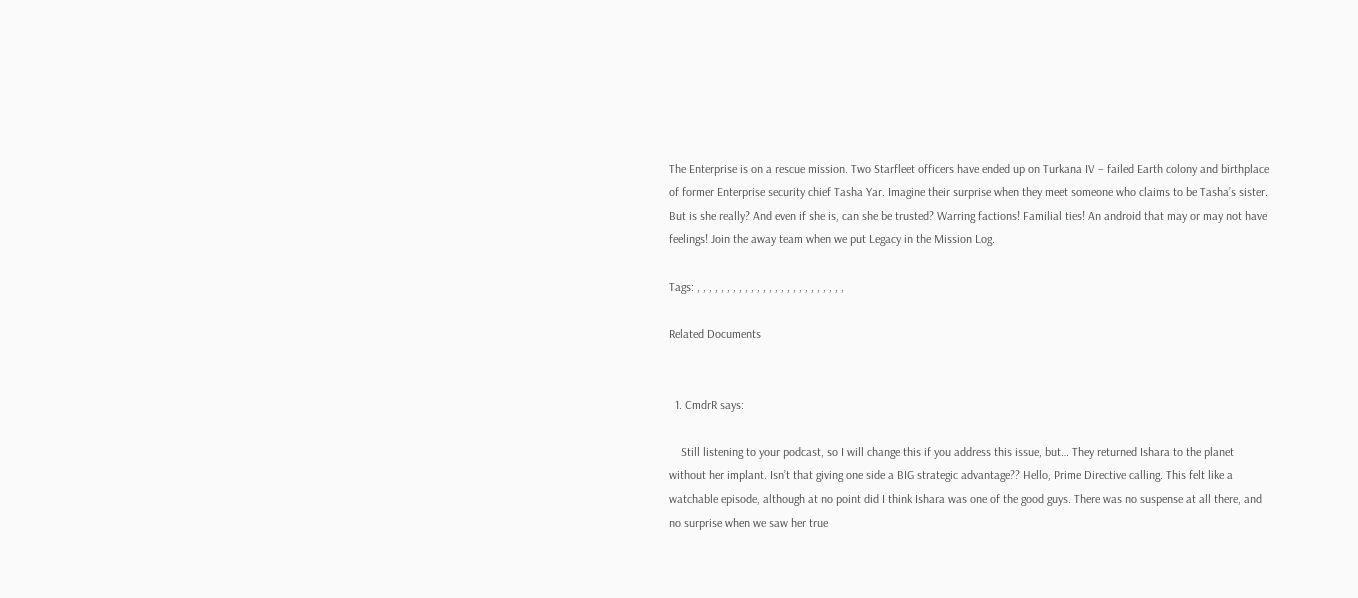The Enterprise is on a rescue mission. Two Starfleet officers have ended up on Turkana IV – failed Earth colony and birthplace of former Enterprise security chief Tasha Yar. Imagine their surprise when they meet someone who claims to be Tasha’s sister. But is she really? And even if she is, can she be trusted? Warring factions! Familial ties! An android that may or may not have feelings! Join the away team when we put Legacy in the Mission Log.

Tags: , , , , , , , , , , , , , , , , , , , , , , , , ,

Related Documents


  1. CmdrR says:

    Still listening to your podcast, so I will change this if you address this issue, but… They returned Ishara to the planet without her implant. Isn’t that giving one side a BIG strategic advantage?? Hello, Prime Directive calling. This felt like a watchable episode, although at no point did I think Ishara was one of the good guys. There was no suspense at all there, and no surprise when we saw her true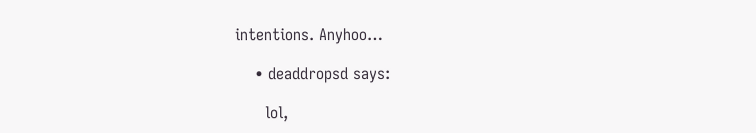intentions. Anyhoo…

    • deaddropsd says:

      lol,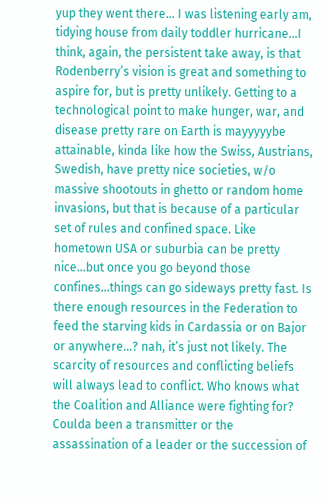yup they went there… I was listening early am, tidying house from daily toddler hurricane…I think, again, the persistent take away, is that Rodenberry’s vision is great and something to aspire for, but is pretty unlikely. Getting to a technological point to make hunger, war, and disease pretty rare on Earth is mayyyyybe attainable, kinda like how the Swiss, Austrians, Swedish, have pretty nice societies, w/o massive shootouts in ghetto or random home invasions, but that is because of a particular set of rules and confined space. Like hometown USA or suburbia can be pretty nice…but once you go beyond those confines…things can go sideways pretty fast. Is there enough resources in the Federation to feed the starving kids in Cardassia or on Bajor or anywhere…? nah, it’s just not likely. The scarcity of resources and conflicting beliefs will always lead to conflict. Who knows what the Coalition and Alliance were fighting for? Coulda been a transmitter or the assassination of a leader or the succession of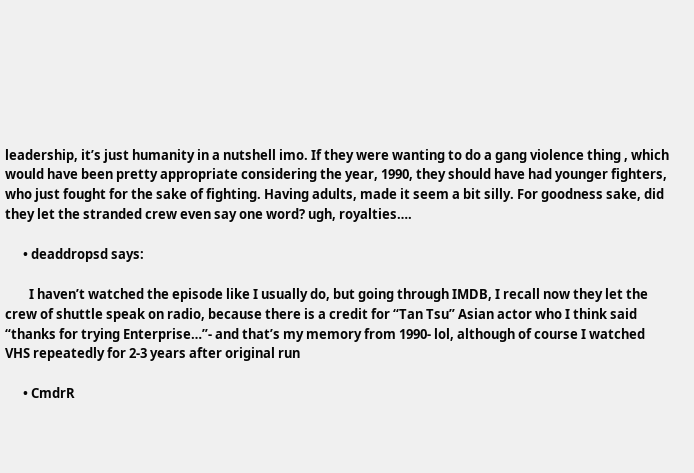leadership, it’s just humanity in a nutshell imo. If they were wanting to do a gang violence thing , which would have been pretty appropriate considering the year, 1990, they should have had younger fighters, who just fought for the sake of fighting. Having adults, made it seem a bit silly. For goodness sake, did they let the stranded crew even say one word? ugh, royalties….

      • deaddropsd says:

        I haven’t watched the episode like I usually do, but going through IMDB, I recall now they let the crew of shuttle speak on radio, because there is a credit for “Tan Tsu” Asian actor who I think said “thanks for trying Enterprise…”- and that’s my memory from 1990- lol, although of course I watched VHS repeatedly for 2-3 years after original run

      • CmdrR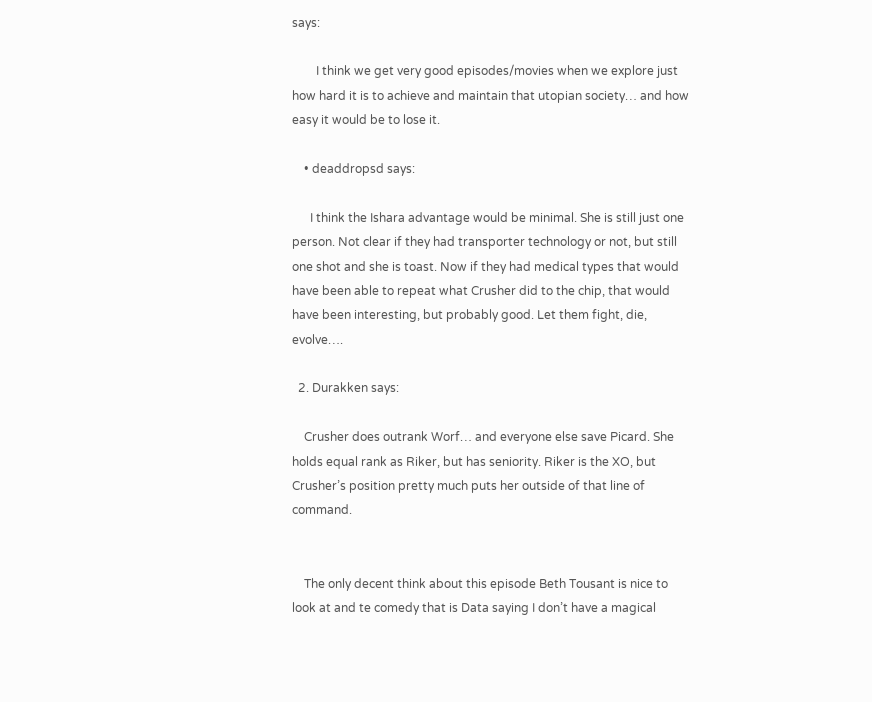says:

        I think we get very good episodes/movies when we explore just how hard it is to achieve and maintain that utopian society… and how easy it would be to lose it.

    • deaddropsd says:

      I think the Ishara advantage would be minimal. She is still just one person. Not clear if they had transporter technology or not, but still one shot and she is toast. Now if they had medical types that would have been able to repeat what Crusher did to the chip, that would have been interesting, but probably good. Let them fight, die, evolve….

  2. Durakken says:

    Crusher does outrank Worf… and everyone else save Picard. She holds equal rank as Riker, but has seniority. Riker is the XO, but Crusher’s position pretty much puts her outside of that line of command.


    The only decent think about this episode Beth Tousant is nice to look at and te comedy that is Data saying I don’t have a magical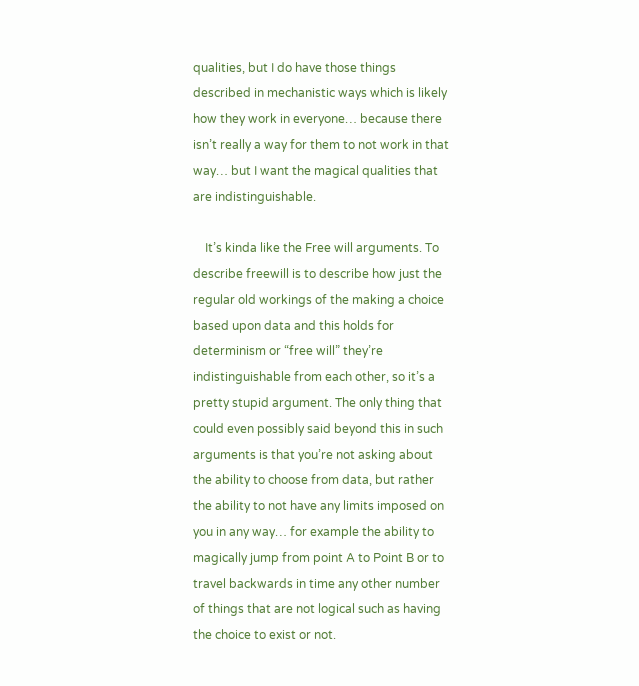qualities, but I do have those things described in mechanistic ways which is likely how they work in everyone… because there isn’t really a way for them to not work in that way… but I want the magical qualities that are indistinguishable.

    It’s kinda like the Free will arguments. To describe freewill is to describe how just the regular old workings of the making a choice based upon data and this holds for determinism or “free will” they’re indistinguishable from each other, so it’s a pretty stupid argument. The only thing that could even possibly said beyond this in such arguments is that you’re not asking about the ability to choose from data, but rather the ability to not have any limits imposed on you in any way… for example the ability to magically jump from point A to Point B or to travel backwards in time any other number of things that are not logical such as having the choice to exist or not.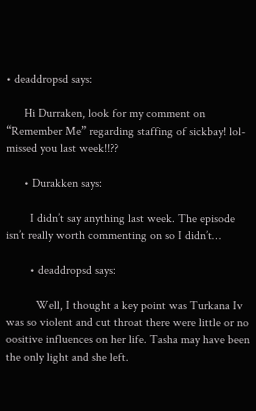• deaddropsd says:

      Hi Durraken, look for my comment on “Remember Me” regarding staffing of sickbay! lol- missed you last week!!??

      • Durakken says:

        I didn’t say anything last week. The episode isn’t really worth commenting on so I didn’t…

        • deaddropsd says:

          Well, I thought a key point was Turkana Iv was so violent and cut throat there were little or no oositive influences on her life. Tasha may have been the only light and she left.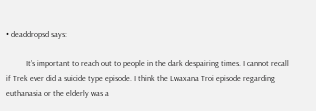• deaddropsd says:

          It’s important to reach out to people in the dark despairing times. I cannot recall if Trek ever did a suicide type episode. I think the Lwaxana Troi episode regarding euthanasia or the elderly was a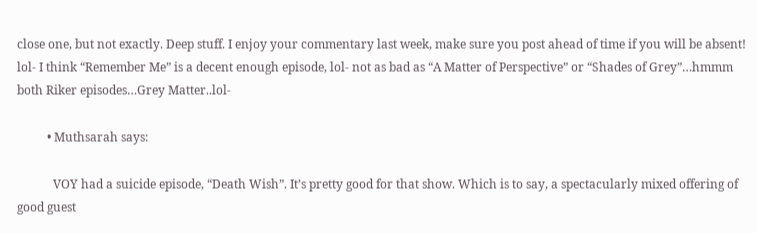close one, but not exactly. Deep stuff. I enjoy your commentary last week, make sure you post ahead of time if you will be absent! lol- I think “Remember Me” is a decent enough episode, lol- not as bad as “A Matter of Perspective” or “Shades of Grey”…hmmm both Riker episodes…Grey Matter..lol-

          • Muthsarah says:

            VOY had a suicide episode, “Death Wish”. It’s pretty good for that show. Which is to say, a spectacularly mixed offering of good guest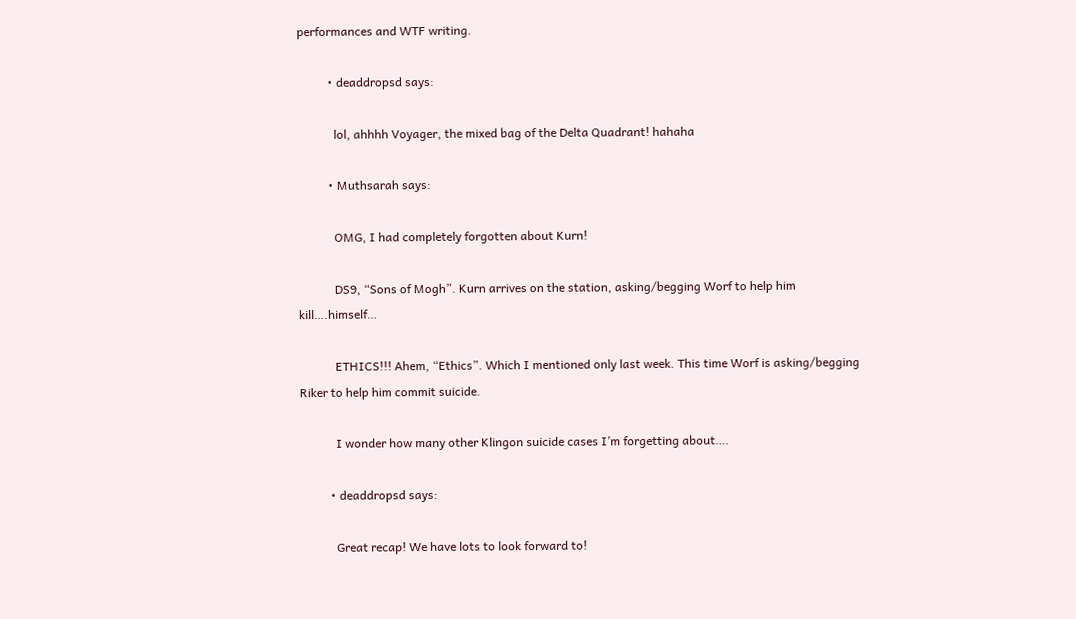performances and WTF writing.

          • deaddropsd says:

            lol, ahhhh Voyager, the mixed bag of the Delta Quadrant! hahaha

          • Muthsarah says:

            OMG, I had completely forgotten about Kurn!

            DS9, “Sons of Mogh”. Kurn arrives on the station, asking/begging Worf to help him kill….himself…

            ETHICS!!! Ahem, “Ethics”. Which I mentioned only last week. This time Worf is asking/begging Riker to help him commit suicide.

            I wonder how many other Klingon suicide cases I’m forgetting about….

          • deaddropsd says:

            Great recap! We have lots to look forward to!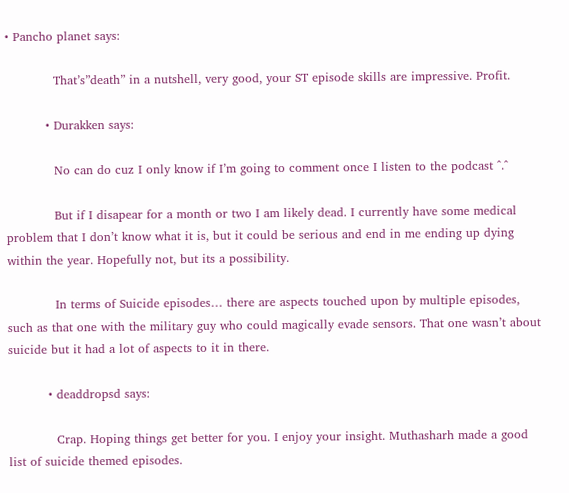• Pancho planet says:

            That’s”death” in a nutshell, very good, your ST episode skills are impressive. Profit.

          • Durakken says:

            No can do cuz I only know if I’m going to comment once I listen to the podcast ^.^

            But if I disapear for a month or two I am likely dead. I currently have some medical problem that I don’t know what it is, but it could be serious and end in me ending up dying within the year. Hopefully not, but its a possibility.

            In terms of Suicide episodes… there are aspects touched upon by multiple episodes, such as that one with the military guy who could magically evade sensors. That one wasn’t about suicide but it had a lot of aspects to it in there.

          • deaddropsd says:

            Crap. Hoping things get better for you. I enjoy your insight. Muthasharh made a good list of suicide themed episodes.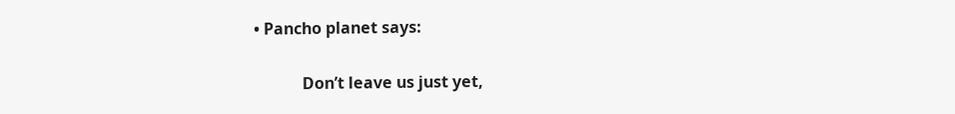• Pancho planet says:

            Don’t leave us just yet,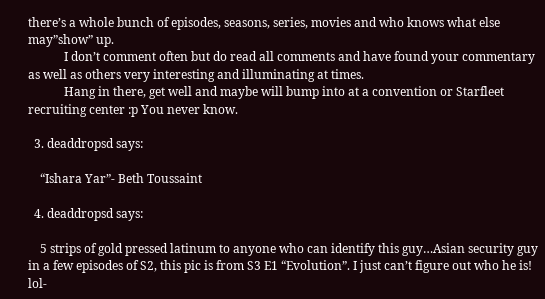there’s a whole bunch of episodes, seasons, series, movies and who knows what else may”show” up.
            I don’t comment often but do read all comments and have found your commentary as well as others very interesting and illuminating at times.
            Hang in there, get well and maybe will bump into at a convention or Starfleet recruiting center :p You never know.

  3. deaddropsd says:

    “Ishara Yar”- Beth Toussaint

  4. deaddropsd says:

    5 strips of gold pressed latinum to anyone who can identify this guy…Asian security guy in a few episodes of S2, this pic is from S3 E1 “Evolution”. I just can’t figure out who he is! lol-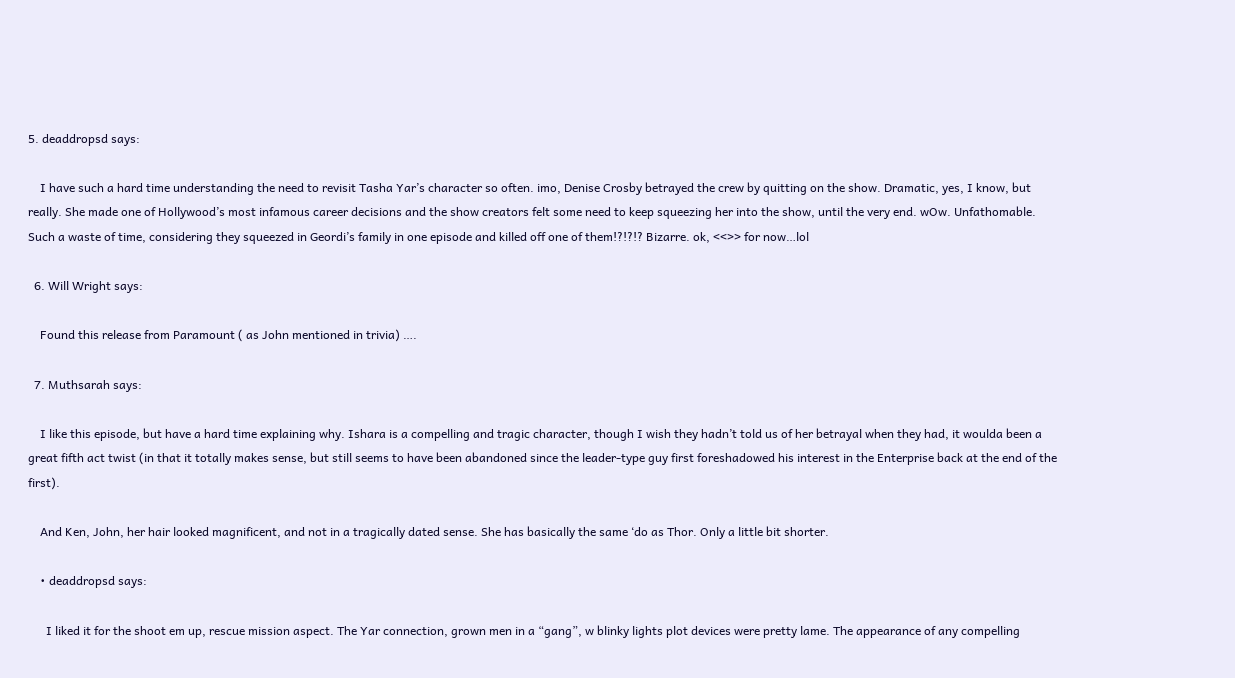5. deaddropsd says:

    I have such a hard time understanding the need to revisit Tasha Yar’s character so often. imo, Denise Crosby betrayed the crew by quitting on the show. Dramatic, yes, I know, but really. She made one of Hollywood’s most infamous career decisions and the show creators felt some need to keep squeezing her into the show, until the very end. wOw. Unfathomable. Such a waste of time, considering they squeezed in Geordi’s family in one episode and killed off one of them!?!?!? Bizarre. ok, <<>> for now…lol

  6. Will Wright says:

    Found this release from Paramount ( as John mentioned in trivia) ….

  7. Muthsarah says:

    I like this episode, but have a hard time explaining why. Ishara is a compelling and tragic character, though I wish they hadn’t told us of her betrayal when they had, it woulda been a great fifth act twist (in that it totally makes sense, but still seems to have been abandoned since the leader-type guy first foreshadowed his interest in the Enterprise back at the end of the first).

    And Ken, John, her hair looked magnificent, and not in a tragically dated sense. She has basically the same ‘do as Thor. Only a little bit shorter.

    • deaddropsd says:

      I liked it for the shoot em up, rescue mission aspect. The Yar connection, grown men in a “gang”, w blinky lights plot devices were pretty lame. The appearance of any compelling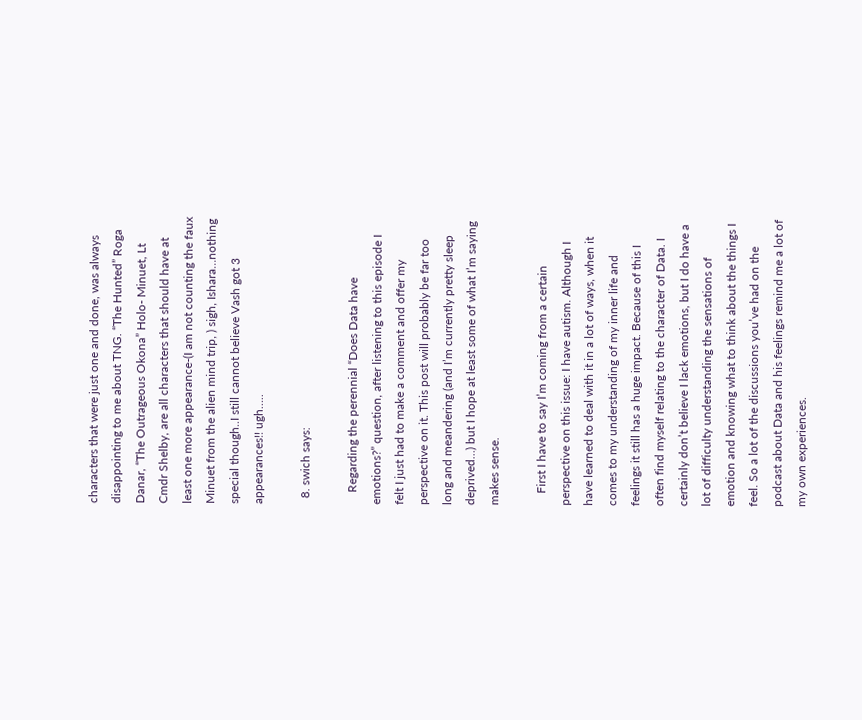characters that were just one and done, was always disappointing to me about TNG. “The Hunted” Roga Danar, “The Outrageous Okona” Holo- Minuet, Lt Cmdr Shelby, are all characters that should have at least one more appearance-(I am not counting the faux Minuet from the alien mind trip, ) sigh, Ishara…nothing special though..I still cannot believe Vash got 3 appearances!! ugh…..

  8. swich says:

    Regarding the perennial “Does Data have emotions?” question, after listening to this episode I felt I just had to make a comment and offer my perspective on it. This post will probably be far too long and meandering (and I’m currently pretty sleep deprived…) but I hope at least some of what I’m saying makes sense.

    First I have to say I’m coming from a certain perspective on this issue: I have autism. Although I have learned to deal with it in a lot of ways, when it comes to my understanding of my inner life and feelings it still has a huge impact. Because of this I often find myself relating to the character of Data. I certainly don’t believe I lack emotions, but I do have a lot of difficulty understanding the sensations of emotion and knowing what to think about the things I feel. So a lot of the discussions you’ve had on the podcast about Data and his feelings remind me a lot of my own experiences.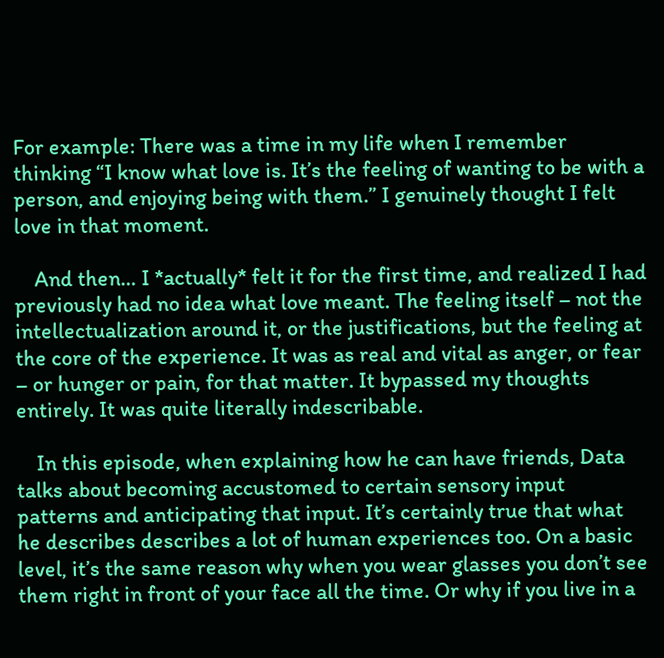For example: There was a time in my life when I remember thinking “I know what love is. It’s the feeling of wanting to be with a person, and enjoying being with them.” I genuinely thought I felt love in that moment.

    And then… I *actually* felt it for the first time, and realized I had previously had no idea what love meant. The feeling itself – not the intellectualization around it, or the justifications, but the feeling at the core of the experience. It was as real and vital as anger, or fear – or hunger or pain, for that matter. It bypassed my thoughts entirely. It was quite literally indescribable.

    In this episode, when explaining how he can have friends, Data talks about becoming accustomed to certain sensory input patterns and anticipating that input. It’s certainly true that what he describes describes a lot of human experiences too. On a basic level, it’s the same reason why when you wear glasses you don’t see them right in front of your face all the time. Or why if you live in a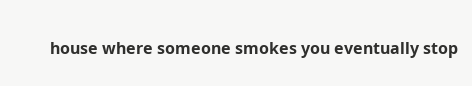house where someone smokes you eventually stop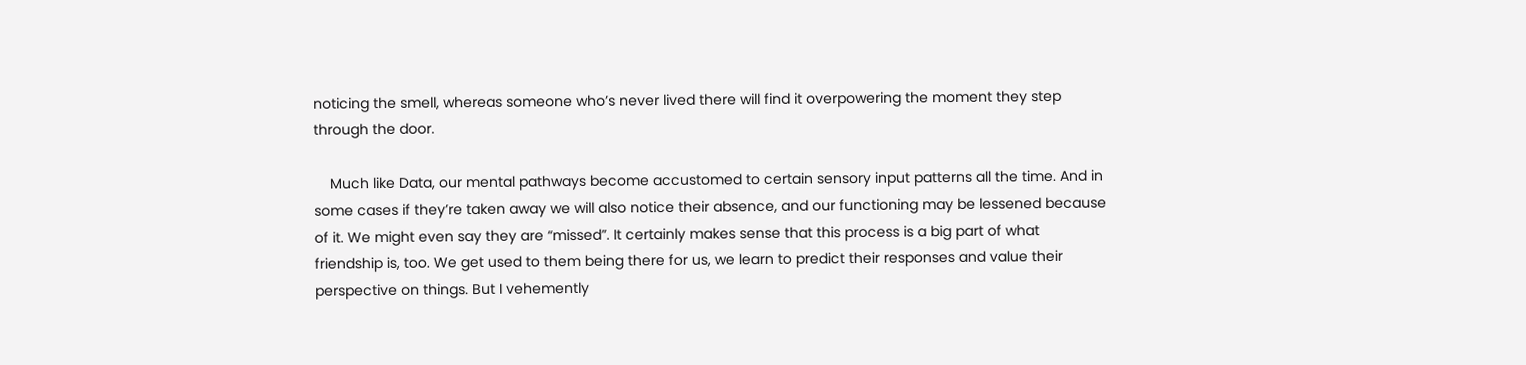noticing the smell, whereas someone who’s never lived there will find it overpowering the moment they step through the door.

    Much like Data, our mental pathways become accustomed to certain sensory input patterns all the time. And in some cases if they’re taken away we will also notice their absence, and our functioning may be lessened because of it. We might even say they are “missed”. It certainly makes sense that this process is a big part of what friendship is, too. We get used to them being there for us, we learn to predict their responses and value their perspective on things. But I vehemently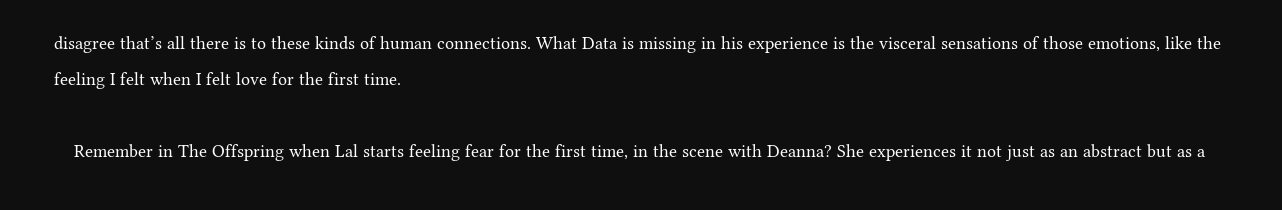disagree that’s all there is to these kinds of human connections. What Data is missing in his experience is the visceral sensations of those emotions, like the feeling I felt when I felt love for the first time.

    Remember in The Offspring when Lal starts feeling fear for the first time, in the scene with Deanna? She experiences it not just as an abstract but as a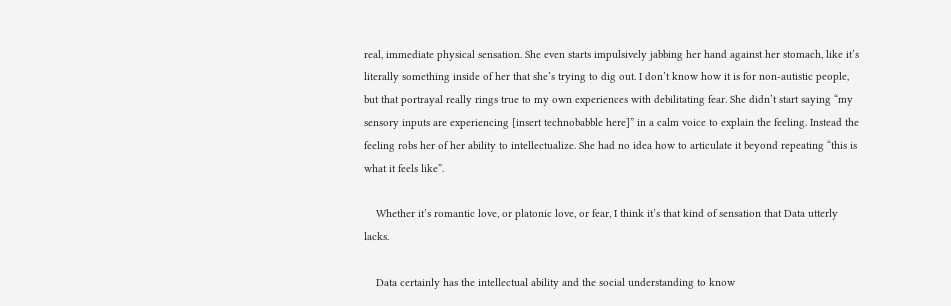real, immediate physical sensation. She even starts impulsively jabbing her hand against her stomach, like it’s literally something inside of her that she’s trying to dig out. I don’t know how it is for non-autistic people, but that portrayal really rings true to my own experiences with debilitating fear. She didn’t start saying “my sensory inputs are experiencing [insert technobabble here]” in a calm voice to explain the feeling. Instead the feeling robs her of her ability to intellectualize. She had no idea how to articulate it beyond repeating “this is what it feels like”.

    Whether it’s romantic love, or platonic love, or fear, I think it’s that kind of sensation that Data utterly lacks.

    Data certainly has the intellectual ability and the social understanding to know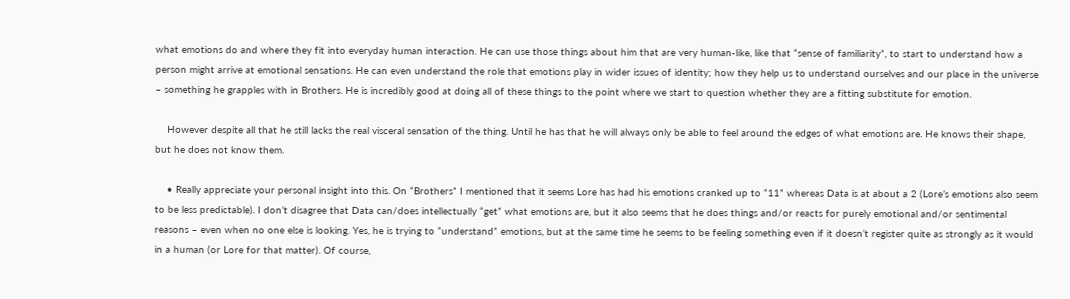what emotions do and where they fit into everyday human interaction. He can use those things about him that are very human-like, like that “sense of familiarity”, to start to understand how a person might arrive at emotional sensations. He can even understand the role that emotions play in wider issues of identity; how they help us to understand ourselves and our place in the universe – something he grapples with in Brothers. He is incredibly good at doing all of these things to the point where we start to question whether they are a fitting substitute for emotion.

    However despite all that he still lacks the real visceral sensation of the thing. Until he has that he will always only be able to feel around the edges of what emotions are. He knows their shape, but he does not know them.

    • Really appreciate your personal insight into this. On “Brothers” I mentioned that it seems Lore has had his emotions cranked up to “11” whereas Data is at about a 2 (Lore’s emotions also seem to be less predictable). I don’t disagree that Data can/does intellectually “get” what emotions are, but it also seems that he does things and/or reacts for purely emotional and/or sentimental reasons – even when no one else is looking. Yes, he is trying to “understand” emotions, but at the same time he seems to be feeling something even if it doesn’t register quite as strongly as it would in a human (or Lore for that matter). Of course,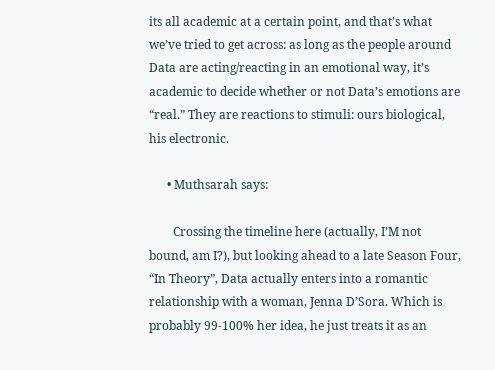its all academic at a certain point, and that’s what we’ve tried to get across: as long as the people around Data are acting/reacting in an emotional way, it’s academic to decide whether or not Data’s emotions are “real.” They are reactions to stimuli: ours biological, his electronic.

      • Muthsarah says:

        Crossing the timeline here (actually, I’M not bound, am I?), but looking ahead to a late Season Four, “In Theory”, Data actually enters into a romantic relationship with a woman, Jenna D’Sora. Which is probably 99-100% her idea, he just treats it as an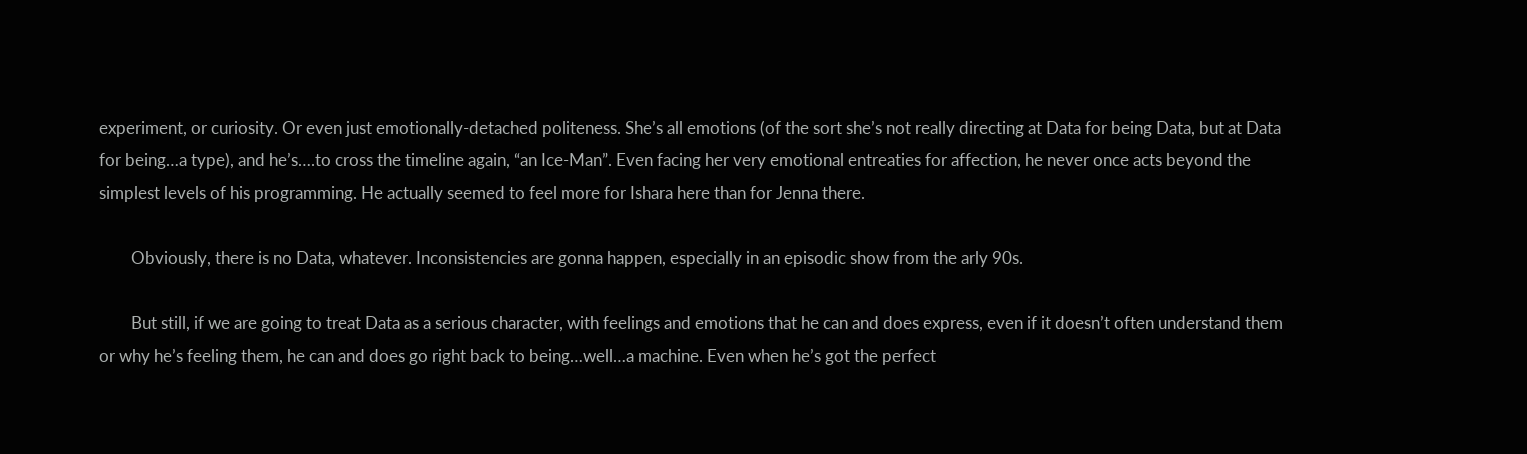experiment, or curiosity. Or even just emotionally-detached politeness. She’s all emotions (of the sort she’s not really directing at Data for being Data, but at Data for being…a type), and he’s….to cross the timeline again, “an Ice-Man”. Even facing her very emotional entreaties for affection, he never once acts beyond the simplest levels of his programming. He actually seemed to feel more for Ishara here than for Jenna there.

        Obviously, there is no Data, whatever. Inconsistencies are gonna happen, especially in an episodic show from the arly 90s.

        But still, if we are going to treat Data as a serious character, with feelings and emotions that he can and does express, even if it doesn’t often understand them or why he’s feeling them, he can and does go right back to being…well…a machine. Even when he’s got the perfect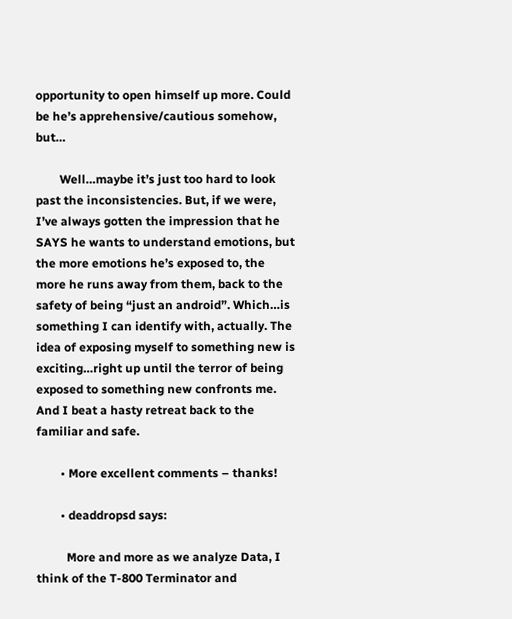opportunity to open himself up more. Could be he’s apprehensive/cautious somehow, but…

        Well…maybe it’s just too hard to look past the inconsistencies. But, if we were, I’ve always gotten the impression that he SAYS he wants to understand emotions, but the more emotions he’s exposed to, the more he runs away from them, back to the safety of being “just an android”. Which…is something I can identify with, actually. The idea of exposing myself to something new is exciting…right up until the terror of being exposed to something new confronts me. And I beat a hasty retreat back to the familiar and safe.

        • More excellent comments – thanks!

        • deaddropsd says:

          More and more as we analyze Data, I think of the T-800 Terminator and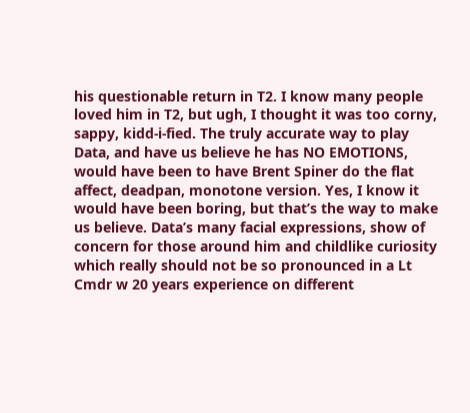his questionable return in T2. I know many people loved him in T2, but ugh, I thought it was too corny, sappy, kidd-i-fied. The truly accurate way to play Data, and have us believe he has NO EMOTIONS, would have been to have Brent Spiner do the flat affect, deadpan, monotone version. Yes, I know it would have been boring, but that’s the way to make us believe. Data’s many facial expressions, show of concern for those around him and childlike curiosity which really should not be so pronounced in a Lt Cmdr w 20 years experience on different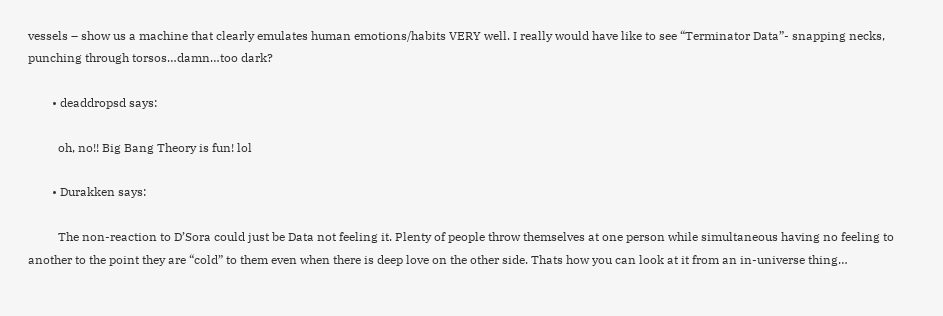vessels – show us a machine that clearly emulates human emotions/habits VERY well. I really would have like to see “Terminator Data”- snapping necks, punching through torsos…damn…too dark?

        • deaddropsd says:

          oh, no!! Big Bang Theory is fun! lol

        • Durakken says:

          The non-reaction to D’Sora could just be Data not feeling it. Plenty of people throw themselves at one person while simultaneous having no feeling to another to the point they are “cold” to them even when there is deep love on the other side. Thats how you can look at it from an in-universe thing…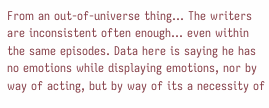From an out-of-universe thing… The writers are inconsistent often enough… even within the same episodes. Data here is saying he has no emotions while displaying emotions, nor by way of acting, but by way of its a necessity of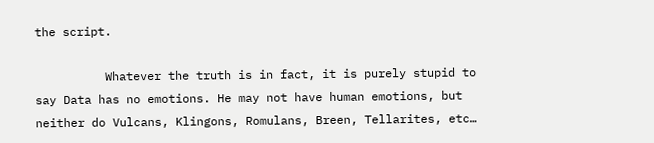the script.

          Whatever the truth is in fact, it is purely stupid to say Data has no emotions. He may not have human emotions, but neither do Vulcans, Klingons, Romulans, Breen, Tellarites, etc…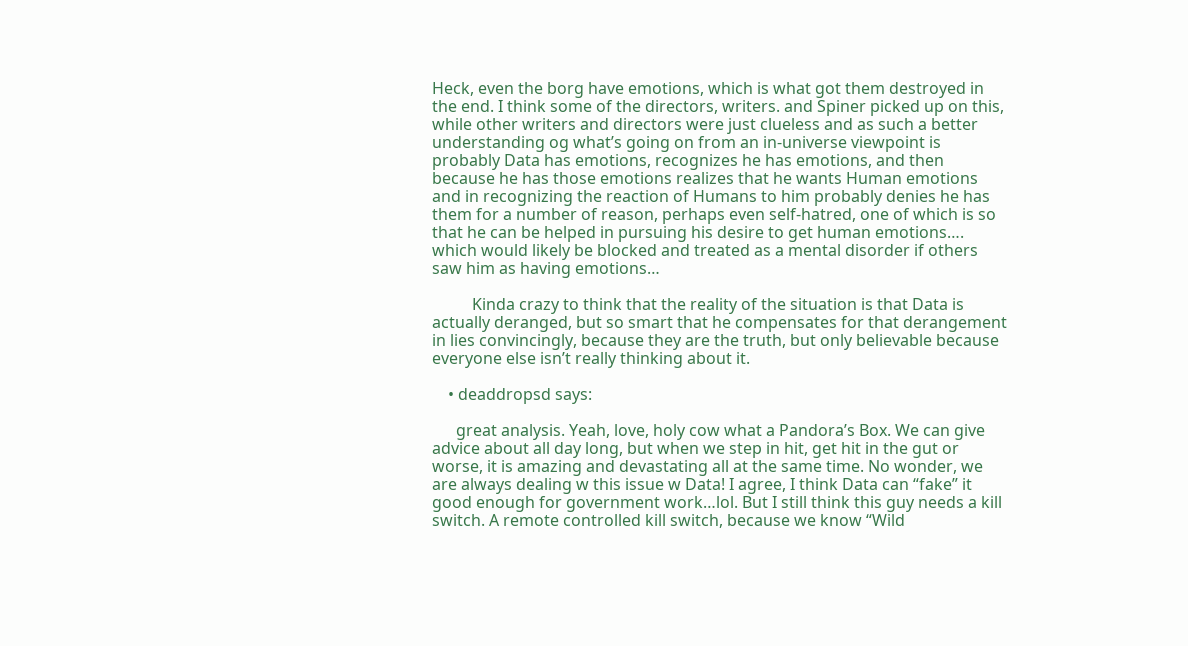Heck, even the borg have emotions, which is what got them destroyed in the end. I think some of the directors, writers. and Spiner picked up on this, while other writers and directors were just clueless and as such a better understanding og what’s going on from an in-universe viewpoint is probably Data has emotions, recognizes he has emotions, and then because he has those emotions realizes that he wants Human emotions and in recognizing the reaction of Humans to him probably denies he has them for a number of reason, perhaps even self-hatred, one of which is so that he can be helped in pursuing his desire to get human emotions…. which would likely be blocked and treated as a mental disorder if others saw him as having emotions…

          Kinda crazy to think that the reality of the situation is that Data is actually deranged, but so smart that he compensates for that derangement in lies convincingly, because they are the truth, but only believable because everyone else isn’t really thinking about it.

    • deaddropsd says:

      great analysis. Yeah, love, holy cow what a Pandora’s Box. We can give advice about all day long, but when we step in hit, get hit in the gut or worse, it is amazing and devastating all at the same time. No wonder, we are always dealing w this issue w Data! I agree, I think Data can “fake” it good enough for government work…lol. But I still think this guy needs a kill switch. A remote controlled kill switch, because we know “Wild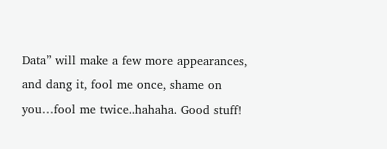Data” will make a few more appearances, and dang it, fool me once, shame on you…fool me twice..hahaha. Good stuff!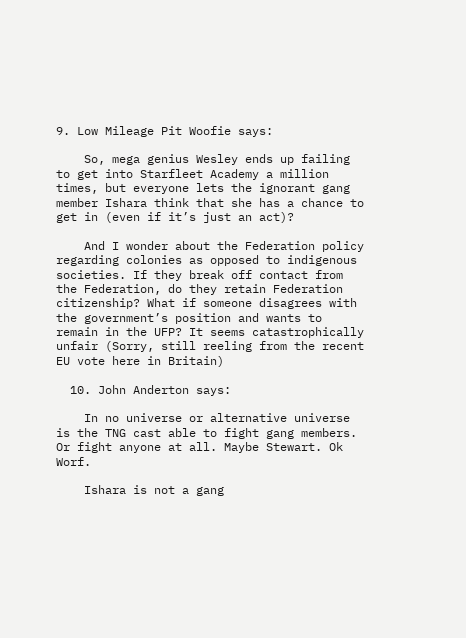9. Low Mileage Pit Woofie says:

    So, mega genius Wesley ends up failing to get into Starfleet Academy a million times, but everyone lets the ignorant gang member Ishara think that she has a chance to get in (even if it’s just an act)?

    And I wonder about the Federation policy regarding colonies as opposed to indigenous societies. If they break off contact from the Federation, do they retain Federation citizenship? What if someone disagrees with the government’s position and wants to remain in the UFP? It seems catastrophically unfair (Sorry, still reeling from the recent EU vote here in Britain)

  10. John Anderton says:

    In no universe or alternative universe is the TNG cast able to fight gang members. Or fight anyone at all. Maybe Stewart. Ok Worf.

    Ishara is not a gang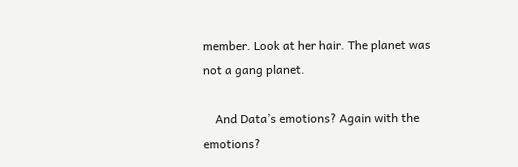member. Look at her hair. The planet was not a gang planet.

    And Data’s emotions? Again with the emotions?